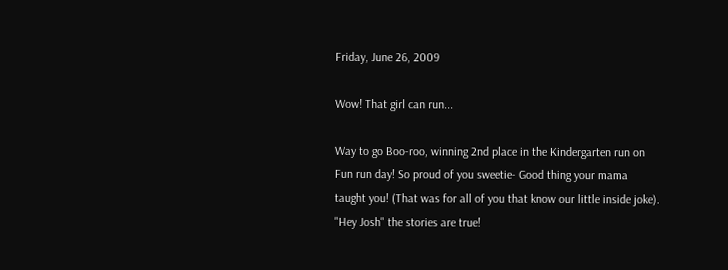Friday, June 26, 2009

Wow! That girl can run...

Way to go Boo-roo, winning 2nd place in the Kindergarten run on Fun run day! So proud of you sweetie- Good thing your mama taught you! (That was for all of you that know our little inside joke). "Hey Josh" the stories are true!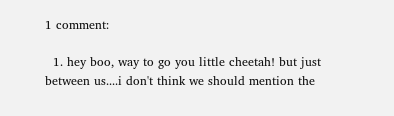1 comment:

  1. hey boo, way to go you little cheetah! but just between us....i don't think we should mention the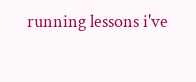running lessons i've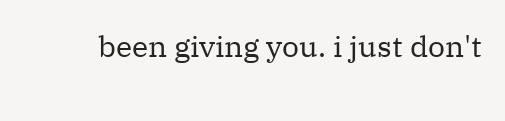been giving you. i just don't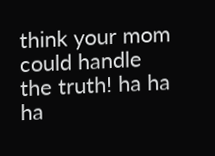think your mom could handle the truth! ha ha ha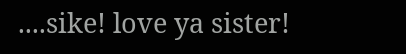....sike! love ya sister!